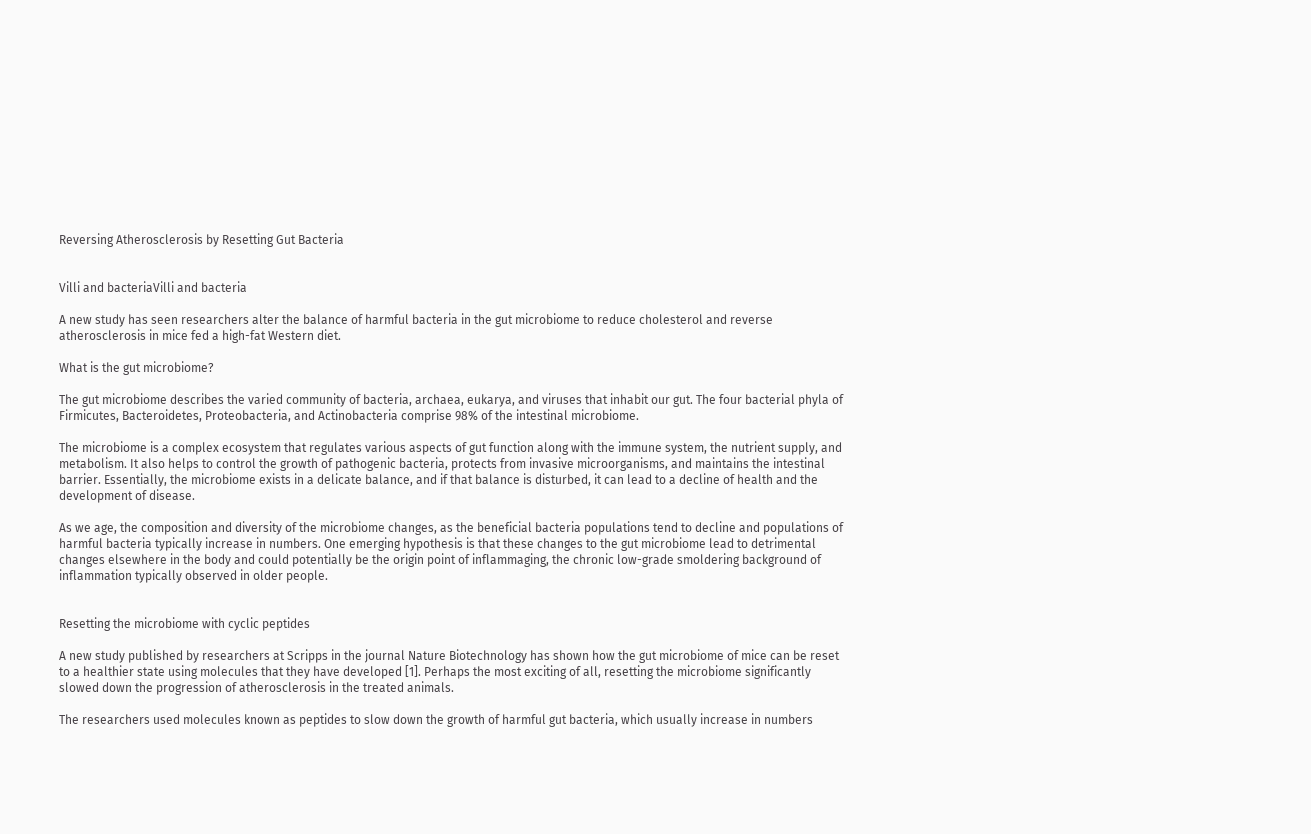Reversing Atherosclerosis by Resetting Gut Bacteria


Villi and bacteriaVilli and bacteria

A new study has seen researchers alter the balance of harmful bacteria in the gut microbiome to reduce cholesterol and reverse atherosclerosis in mice fed a high-fat Western diet.

What is the gut microbiome?

The gut microbiome describes the varied community of bacteria, archaea, eukarya, and viruses that inhabit our gut. The four bacterial phyla of Firmicutes, Bacteroidetes, Proteobacteria, and Actinobacteria comprise 98% of the intestinal microbiome.

The microbiome is a complex ecosystem that regulates various aspects of gut function along with the immune system, the nutrient supply, and metabolism. It also helps to control the growth of pathogenic bacteria, protects from invasive microorganisms, and maintains the intestinal barrier. Essentially, the microbiome exists in a delicate balance, and if that balance is disturbed, it can lead to a decline of health and the development of disease.

As we age, the composition and diversity of the microbiome changes, as the beneficial bacteria populations tend to decline and populations of harmful bacteria typically increase in numbers. One emerging hypothesis is that these changes to the gut microbiome lead to detrimental changes elsewhere in the body and could potentially be the origin point of inflammaging, the chronic low-grade smoldering background of inflammation typically observed in older people.


Resetting the microbiome with cyclic peptides

A new study published by researchers at Scripps in the journal Nature Biotechnology has shown how the gut microbiome of mice can be reset to a healthier state using molecules that they have developed [1]. Perhaps the most exciting of all, resetting the microbiome significantly slowed down the progression of atherosclerosis in the treated animals.

The researchers used molecules known as peptides to slow down the growth of harmful gut bacteria, which usually increase in numbers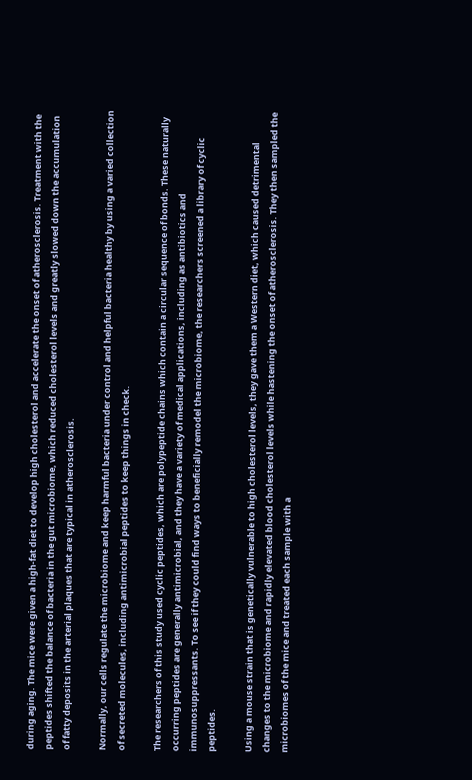during aging. The mice were given a high-fat diet to develop high cholesterol and accelerate the onset of atherosclerosis. Treatment with the peptides shifted the balance of bacteria in the gut microbiome, which reduced cholesterol levels and greatly slowed down the accumulation of fatty deposits in the arterial plaques that are typical in atherosclerosis.

Normally, our cells regulate the microbiome and keep harmful bacteria under control and helpful bacteria healthy by using a varied collection of secreted molecules, including antimicrobial peptides to keep things in check.

The researchers of this study used cyclic peptides, which are polypeptide chains which contain a circular sequence of bonds. These naturally occurring peptides are generally antimicrobial, and they have a variety of medical applications, including as antibiotics and immunosuppressants. To see if they could find ways to beneficially remodel the microbiome, the researchers screened a library of cyclic peptides.

Using a mouse strain that is genetically vulnerable to high cholesterol levels, they gave them a Western diet, which caused detrimental changes to the microbiome and rapidly elevated blood cholesterol levels while hastening the onset of atherosclerosis. They then sampled the microbiomes of the mice and treated each sample with a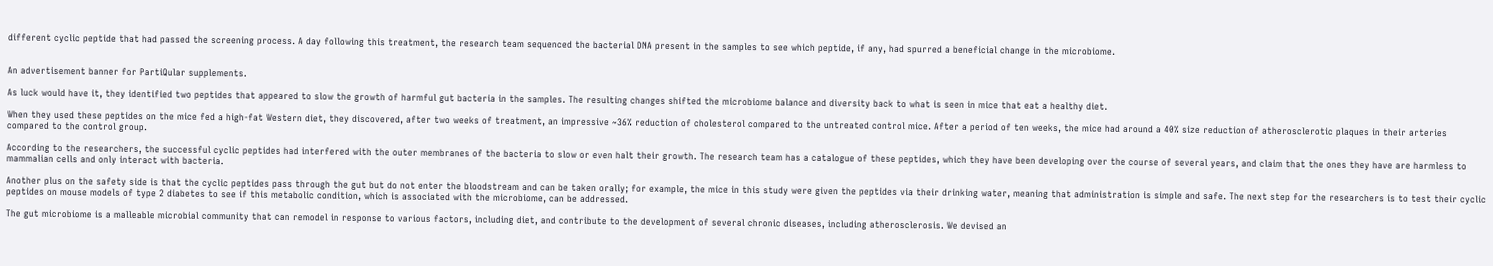different cyclic peptide that had passed the screening process. A day following this treatment, the research team sequenced the bacterial DNA present in the samples to see which peptide, if any, had spurred a beneficial change in the microbiome.


An advertisement banner for PartiQular supplements.

As luck would have it, they identified two peptides that appeared to slow the growth of harmful gut bacteria in the samples. The resulting changes shifted the microbiome balance and diversity back to what is seen in mice that eat a healthy diet.

When they used these peptides on the mice fed a high-fat Western diet, they discovered, after two weeks of treatment, an impressive ~36% reduction of cholesterol compared to the untreated control mice. After a period of ten weeks, the mice had around a 40% size reduction of atherosclerotic plaques in their arteries compared to the control group.

According to the researchers, the successful cyclic peptides had interfered with the outer membranes of the bacteria to slow or even halt their growth. The research team has a catalogue of these peptides, which they have been developing over the course of several years, and claim that the ones they have are harmless to mammalian cells and only interact with bacteria.

Another plus on the safety side is that the cyclic peptides pass through the gut but do not enter the bloodstream and can be taken orally; for example, the mice in this study were given the peptides via their drinking water, meaning that administration is simple and safe. The next step for the researchers is to test their cyclic peptides on mouse models of type 2 diabetes to see if this metabolic condition, which is associated with the microbiome, can be addressed.

The gut microbiome is a malleable microbial community that can remodel in response to various factors, including diet, and contribute to the development of several chronic diseases, including atherosclerosis. We devised an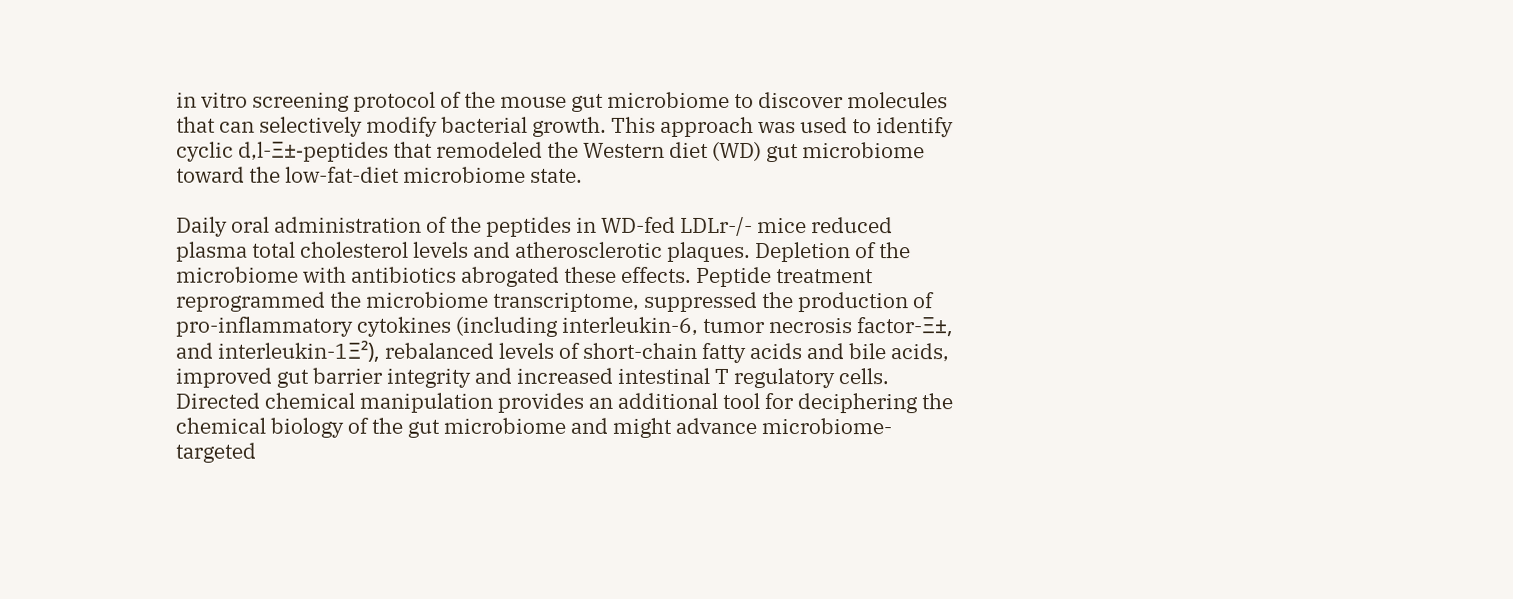in vitro screening protocol of the mouse gut microbiome to discover molecules that can selectively modify bacterial growth. This approach was used to identify cyclic d,l-Ξ±-peptides that remodeled the Western diet (WD) gut microbiome toward the low-fat-diet microbiome state.

Daily oral administration of the peptides in WD-fed LDLr-/- mice reduced plasma total cholesterol levels and atherosclerotic plaques. Depletion of the microbiome with antibiotics abrogated these effects. Peptide treatment reprogrammed the microbiome transcriptome, suppressed the production of pro-inflammatory cytokines (including interleukin-6, tumor necrosis factor-Ξ±, and interleukin-1Ξ²), rebalanced levels of short-chain fatty acids and bile acids, improved gut barrier integrity and increased intestinal T regulatory cells. Directed chemical manipulation provides an additional tool for deciphering the chemical biology of the gut microbiome and might advance microbiome-targeted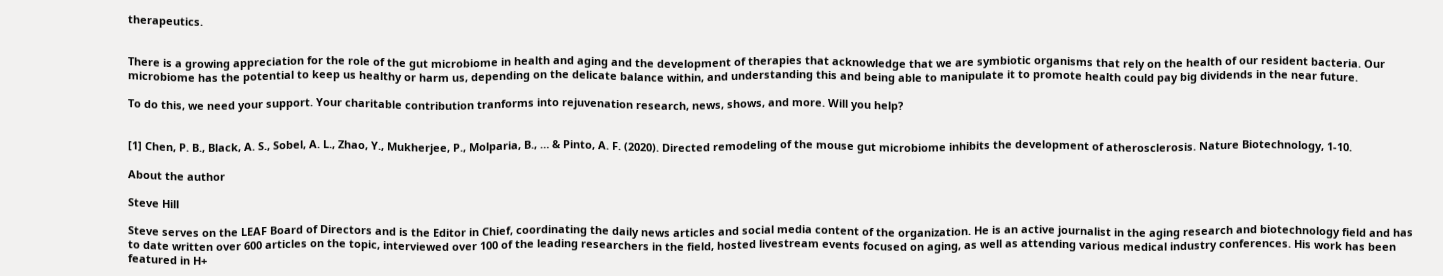therapeutics.


There is a growing appreciation for the role of the gut microbiome in health and aging and the development of therapies that acknowledge that we are symbiotic organisms that rely on the health of our resident bacteria. Our microbiome has the potential to keep us healthy or harm us, depending on the delicate balance within, and understanding this and being able to manipulate it to promote health could pay big dividends in the near future.

To do this, we need your support. Your charitable contribution tranforms into rejuvenation research, news, shows, and more. Will you help?


[1] Chen, P. B., Black, A. S., Sobel, A. L., Zhao, Y., Mukherjee, P., Molparia, B., … & Pinto, A. F. (2020). Directed remodeling of the mouse gut microbiome inhibits the development of atherosclerosis. Nature Biotechnology, 1-10.

About the author

Steve Hill

Steve serves on the LEAF Board of Directors and is the Editor in Chief, coordinating the daily news articles and social media content of the organization. He is an active journalist in the aging research and biotechnology field and has to date written over 600 articles on the topic, interviewed over 100 of the leading researchers in the field, hosted livestream events focused on aging, as well as attending various medical industry conferences. His work has been featured in H+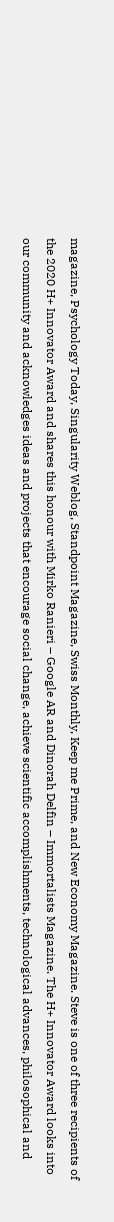magazine, Psychology Today, Singularity Weblog, Standpoint Magazine, Swiss Monthly, Keep me Prime, and New Economy Magazine. Steve is one of three recipients of the 2020 H+ Innovator Award and shares this honour with Mirko Ranieri – Google AR and Dinorah Delfin – Immortalists Magazine. The H+ Innovator Award looks into our community and acknowledges ideas and projects that encourage social change, achieve scientific accomplishments, technological advances, philosophical and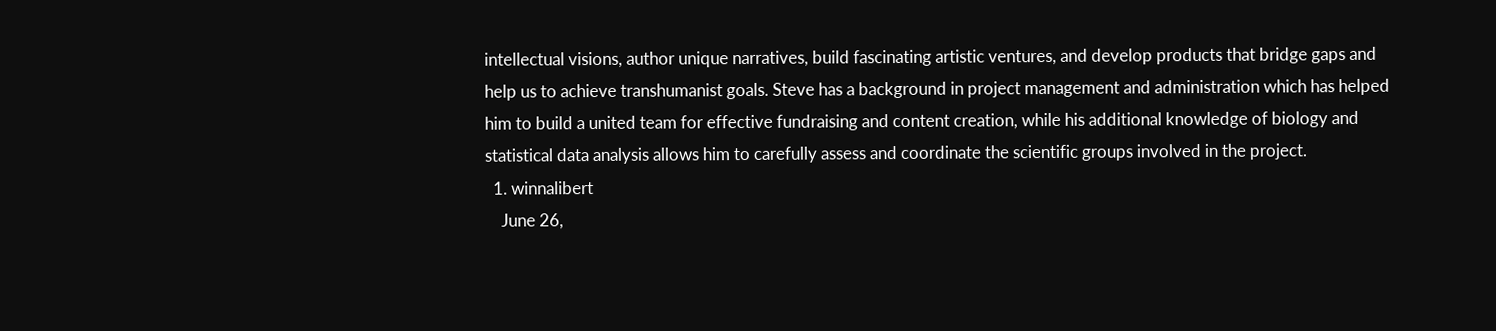intellectual visions, author unique narratives, build fascinating artistic ventures, and develop products that bridge gaps and help us to achieve transhumanist goals. Steve has a background in project management and administration which has helped him to build a united team for effective fundraising and content creation, while his additional knowledge of biology and statistical data analysis allows him to carefully assess and coordinate the scientific groups involved in the project.
  1. winnalibert
    June 26,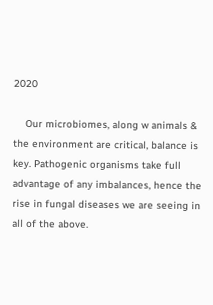2020

    Our microbiomes, along w animals & the environment are critical, balance is key. Pathogenic organisms take full advantage of any imbalances, hence the rise in fungal diseases we are seeing in all of the above.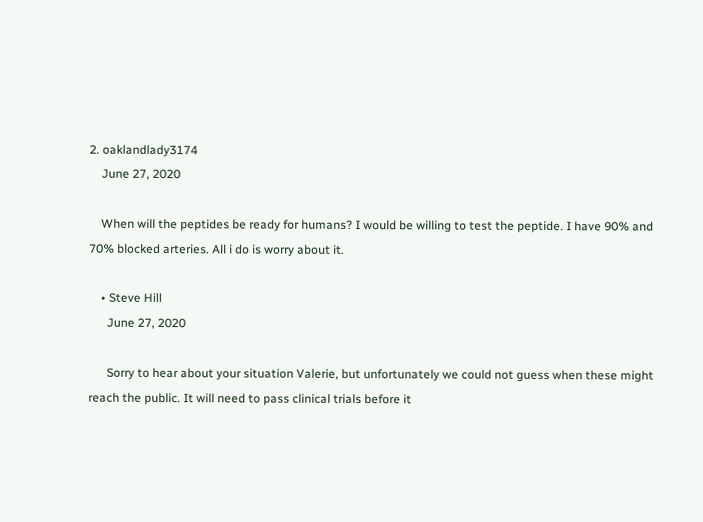2. oaklandlady3174
    June 27, 2020

    When will the peptides be ready for humans? I would be willing to test the peptide. I have 90% and 70% blocked arteries. All i do is worry about it.

    • Steve Hill
      June 27, 2020

      Sorry to hear about your situation Valerie, but unfortunately we could not guess when these might reach the public. It will need to pass clinical trials before it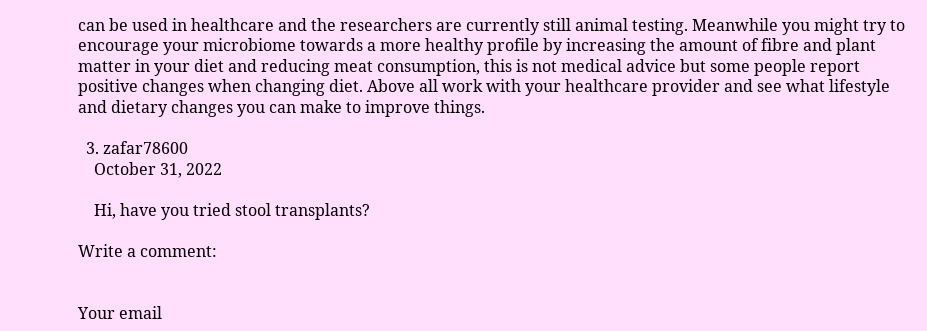can be used in healthcare and the researchers are currently still animal testing. Meanwhile you might try to encourage your microbiome towards a more healthy profile by increasing the amount of fibre and plant matter in your diet and reducing meat consumption, this is not medical advice but some people report positive changes when changing diet. Above all work with your healthcare provider and see what lifestyle and dietary changes you can make to improve things.

  3. zafar78600
    October 31, 2022

    Hi, have you tried stool transplants?

Write a comment:


Your email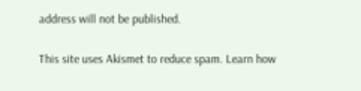address will not be published.

This site uses Akismet to reduce spam. Learn how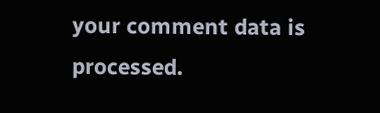your comment data is processed.